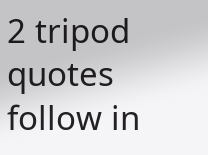2 tripod quotes follow in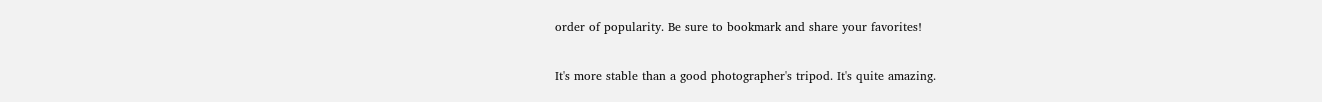order of popularity. Be sure to bookmark and share your favorites!

It's more stable than a good photographer's tripod. It's quite amazing.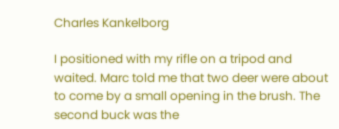Charles Kankelborg

I positioned with my rifle on a tripod and waited. Marc told me that two deer were about to come by a small opening in the brush. The second buck was the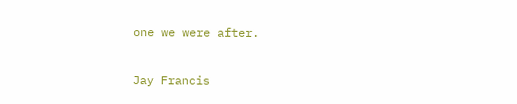one we were after.

Jay Francis